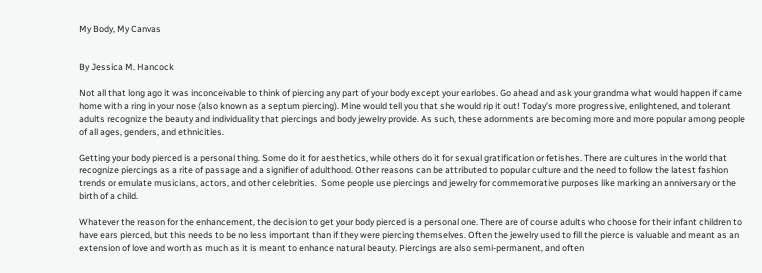My Body, My Canvas


By Jessica M. Hancock

Not all that long ago it was inconceivable to think of piercing any part of your body except your earlobes. Go ahead and ask your grandma what would happen if came home with a ring in your nose (also known as a septum piercing). Mine would tell you that she would rip it out! Today’s more progressive, enlightened, and tolerant adults recognize the beauty and individuality that piercings and body jewelry provide. As such, these adornments are becoming more and more popular among people of all ages, genders, and ethnicities.

Getting your body pierced is a personal thing. Some do it for aesthetics, while others do it for sexual gratification or fetishes. There are cultures in the world that recognize piercings as a rite of passage and a signifier of adulthood. Other reasons can be attributed to popular culture and the need to follow the latest fashion trends or emulate musicians, actors, and other celebrities.  Some people use piercings and jewelry for commemorative purposes like marking an anniversary or the birth of a child.

Whatever the reason for the enhancement, the decision to get your body pierced is a personal one. There are of course adults who choose for their infant children to have ears pierced, but this needs to be no less important than if they were piercing themselves. Often the jewelry used to fill the pierce is valuable and meant as an extension of love and worth as much as it is meant to enhance natural beauty. Piercings are also semi-permanent, and often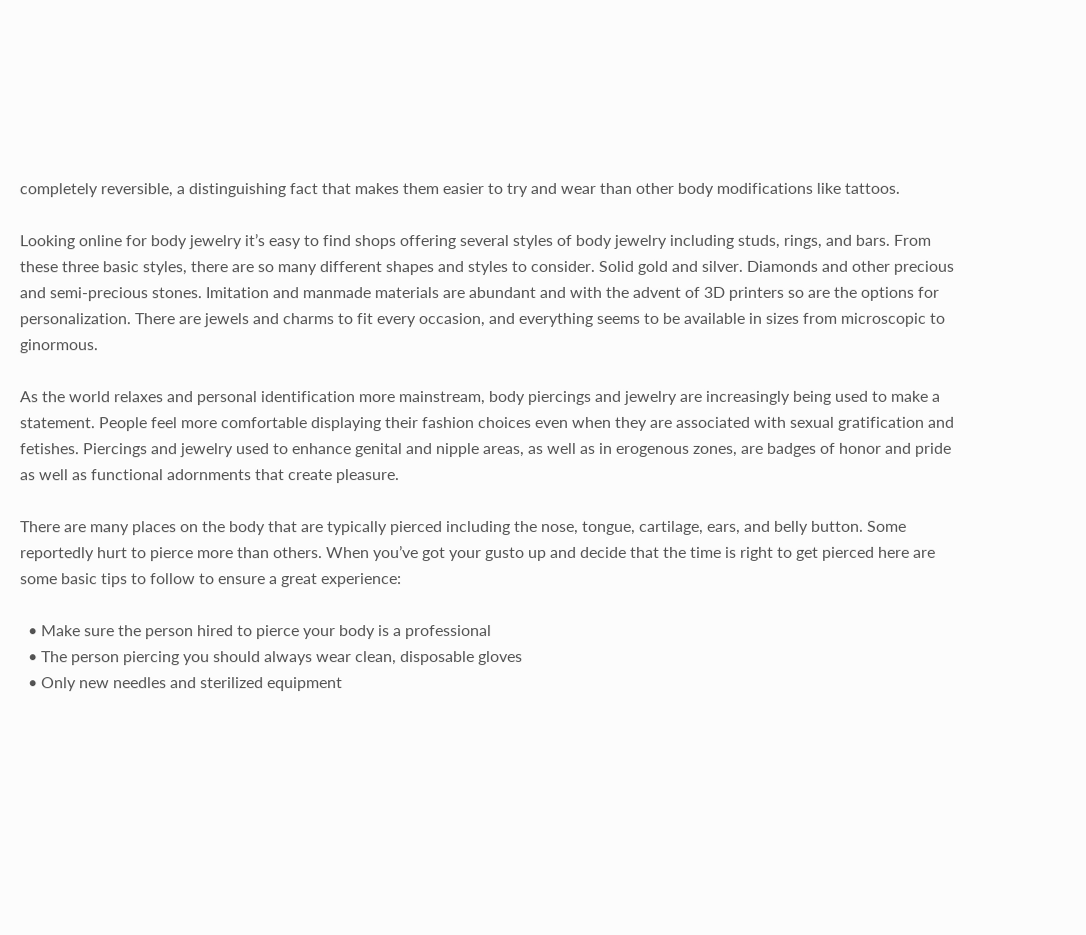completely reversible, a distinguishing fact that makes them easier to try and wear than other body modifications like tattoos.

Looking online for body jewelry it’s easy to find shops offering several styles of body jewelry including studs, rings, and bars. From these three basic styles, there are so many different shapes and styles to consider. Solid gold and silver. Diamonds and other precious and semi-precious stones. Imitation and manmade materials are abundant and with the advent of 3D printers so are the options for personalization. There are jewels and charms to fit every occasion, and everything seems to be available in sizes from microscopic to ginormous.

As the world relaxes and personal identification more mainstream, body piercings and jewelry are increasingly being used to make a statement. People feel more comfortable displaying their fashion choices even when they are associated with sexual gratification and fetishes. Piercings and jewelry used to enhance genital and nipple areas, as well as in erogenous zones, are badges of honor and pride as well as functional adornments that create pleasure.

There are many places on the body that are typically pierced including the nose, tongue, cartilage, ears, and belly button. Some reportedly hurt to pierce more than others. When you’ve got your gusto up and decide that the time is right to get pierced here are some basic tips to follow to ensure a great experience:

  • Make sure the person hired to pierce your body is a professional
  • The person piercing you should always wear clean, disposable gloves
  • Only new needles and sterilized equipment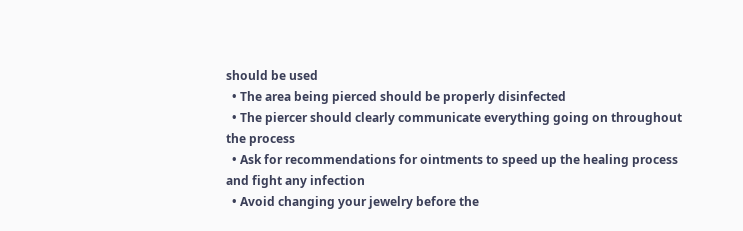should be used
  • The area being pierced should be properly disinfected
  • The piercer should clearly communicate everything going on throughout the process
  • Ask for recommendations for ointments to speed up the healing process and fight any infection
  • Avoid changing your jewelry before the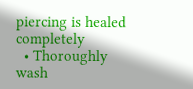piercing is healed completely
  • Thoroughly wash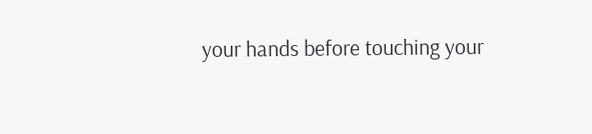your hands before touching your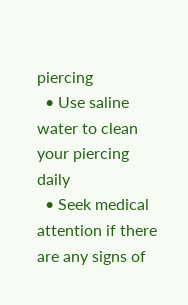piercing
  • Use saline water to clean your piercing daily
  • Seek medical attention if there are any signs of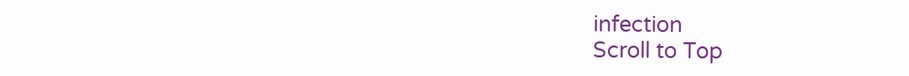infection
Scroll to Top